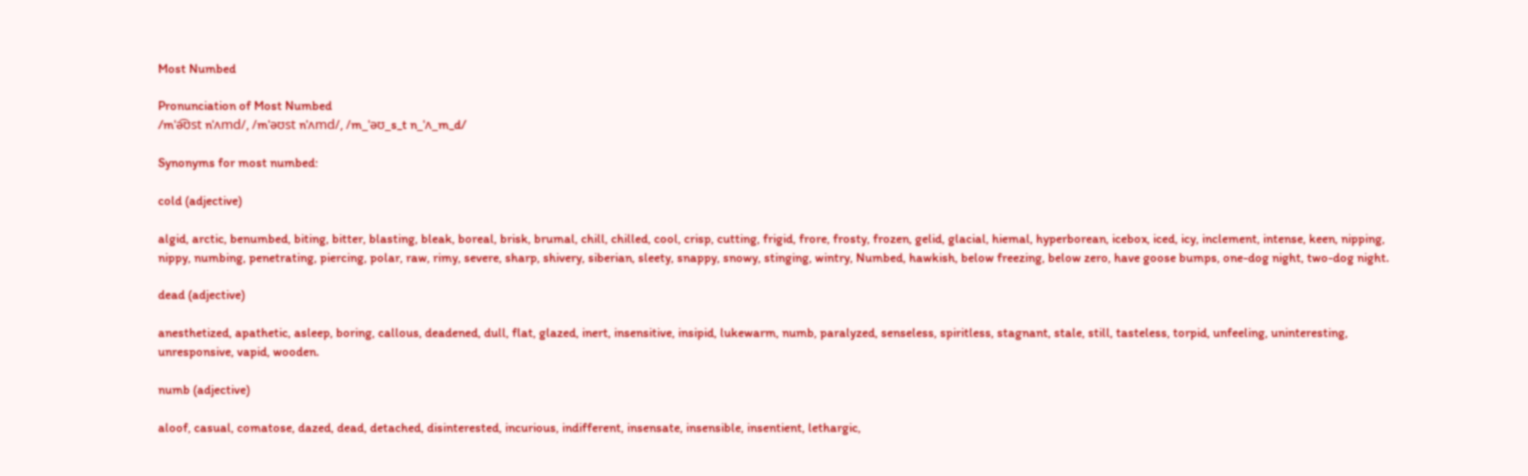Most Numbed

Pronunciation of Most Numbed
/mˈə͡ʊst nˈʌmd/, /mˈəʊst nˈʌmd/, /m_ˈəʊ_s_t n_ˈʌ_m_d/

Synonyms for most numbed:

cold (adjective)

algid, arctic, benumbed, biting, bitter, blasting, bleak, boreal, brisk, brumal, chill, chilled, cool, crisp, cutting, frigid, frore, frosty, frozen, gelid, glacial, hiemal, hyperborean, icebox, iced, icy, inclement, intense, keen, nipping, nippy, numbing, penetrating, piercing, polar, raw, rimy, severe, sharp, shivery, siberian, sleety, snappy, snowy, stinging, wintry, Numbed, hawkish, below freezing, below zero, have goose bumps, one-dog night, two-dog night.

dead (adjective)

anesthetized, apathetic, asleep, boring, callous, deadened, dull, flat, glazed, inert, insensitive, insipid, lukewarm, numb, paralyzed, senseless, spiritless, stagnant, stale, still, tasteless, torpid, unfeeling, uninteresting, unresponsive, vapid, wooden.

numb (adjective)

aloof, casual, comatose, dazed, dead, detached, disinterested, incurious, indifferent, insensate, insensible, insentient, lethargic,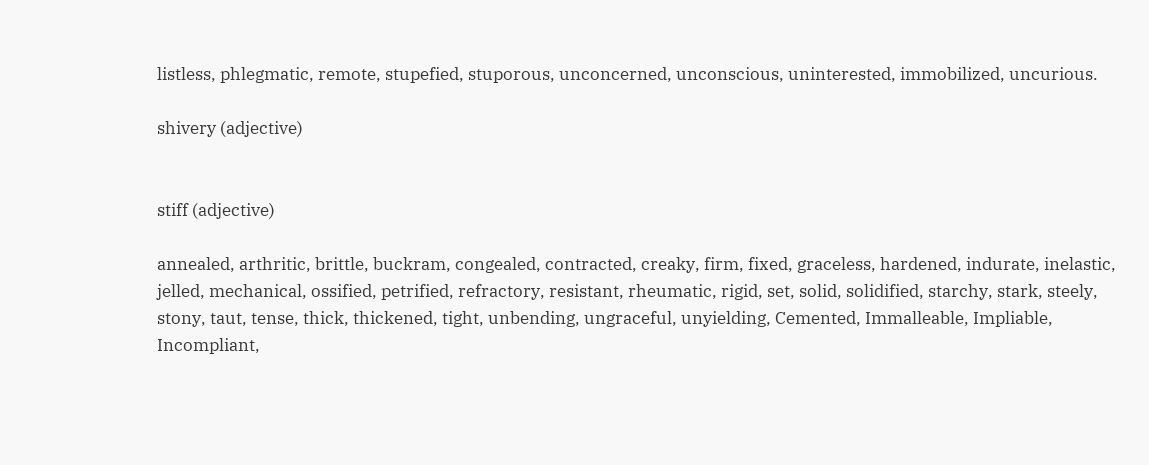listless, phlegmatic, remote, stupefied, stuporous, unconcerned, unconscious, uninterested, immobilized, uncurious.

shivery (adjective)


stiff (adjective)

annealed, arthritic, brittle, buckram, congealed, contracted, creaky, firm, fixed, graceless, hardened, indurate, inelastic, jelled, mechanical, ossified, petrified, refractory, resistant, rheumatic, rigid, set, solid, solidified, starchy, stark, steely, stony, taut, tense, thick, thickened, tight, unbending, ungraceful, unyielding, Cemented, Immalleable, Impliable, Incompliant,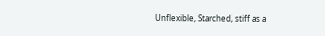Unflexible, Starched, stiff as a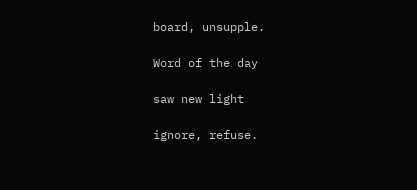board, unsupple.

Word of the day

saw new light

ignore, refuse.